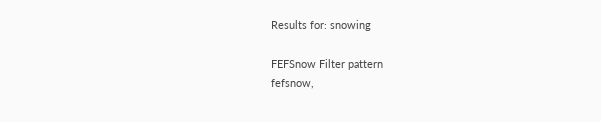Results for: snowing

FEFSnow Filter pattern
fefsnow,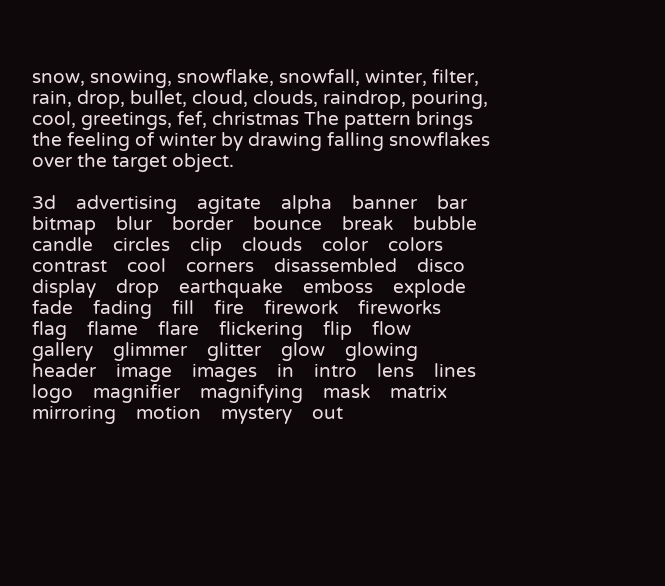snow, snowing, snowflake, snowfall, winter, filter, rain, drop, bullet, cloud, clouds, raindrop, pouring, cool, greetings, fef, christmas The pattern brings the feeling of winter by drawing falling snowflakes over the target object.

3d    advertising    agitate    alpha    banner    bar    bitmap    blur    border    bounce    break    bubble    candle    circles    clip    clouds    color    colors    contrast    cool    corners    disassembled    disco    display    drop    earthquake    emboss    explode    fade    fading    fill    fire    firework    fireworks    flag    flame    flare    flickering    flip    flow    gallery    glimmer    glitter    glow    glowing    header    image    images    in    intro    lens    lines    logo    magnifier    magnifying    mask    matrix    mirroring    motion    mystery    out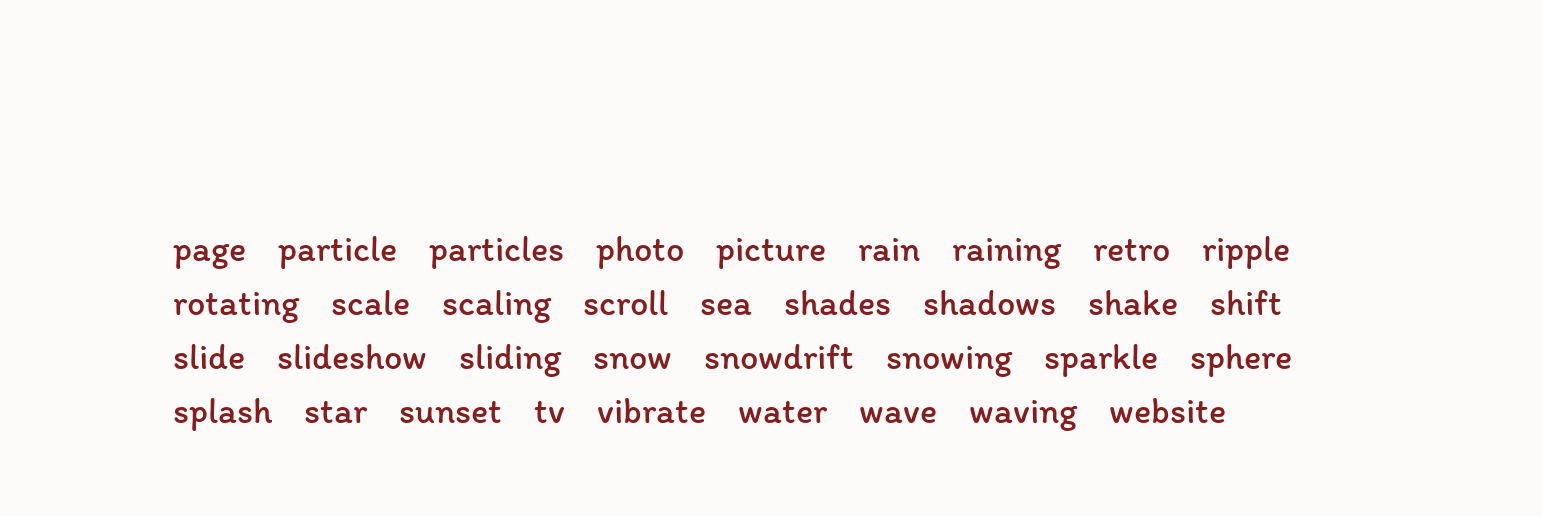page    particle    particles    photo    picture    rain    raining    retro    ripple    rotating    scale    scaling    scroll    sea    shades    shadows    shake    shift    slide    slideshow    sliding    snow    snowdrift    snowing    sparkle    sphere    splash    star    sunset    tv    vibrate    water    wave    waving    website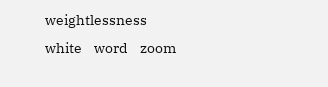weightlessness    white    word    zoom